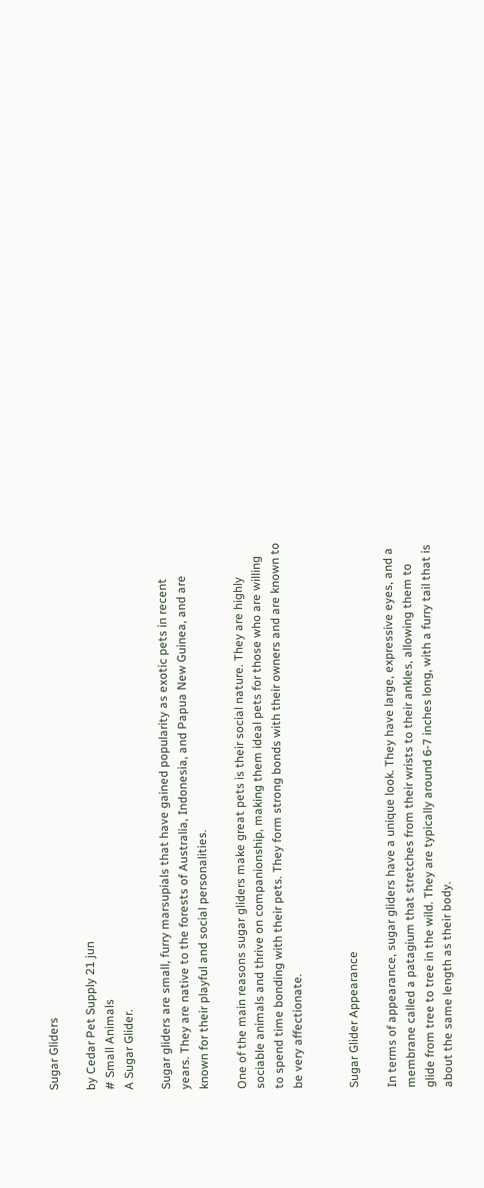Sugar Gliders

by Cedar Pet Supply 21 jun
# Small Animals
A Sugar Glider.

Sugar gliders are small, furry marsupials that have gained popularity as exotic pets in recent years. They are native to the forests of Australia, Indonesia, and Papua New Guinea, and are known for their playful and social personalities.

One of the main reasons sugar gliders make great pets is their social nature. They are highly sociable animals and thrive on companionship, making them ideal pets for those who are willing to spend time bonding with their pets. They form strong bonds with their owners and are known to be very affectionate.


Sugar Glider Appearance

In terms of appearance, sugar gliders have a unique look. They have large, expressive eyes, and a membrane called a patagium that stretches from their wrists to their ankles, allowing them to glide from tree to tree in the wild. They are typically around 6-7 inches long, with a furry tail that is about the same length as their body.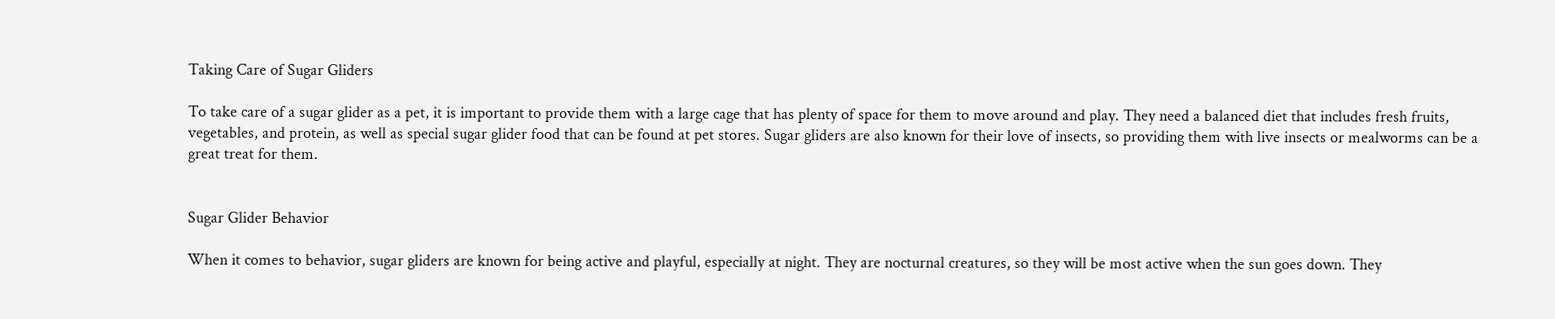Taking Care of Sugar Gliders

To take care of a sugar glider as a pet, it is important to provide them with a large cage that has plenty of space for them to move around and play. They need a balanced diet that includes fresh fruits, vegetables, and protein, as well as special sugar glider food that can be found at pet stores. Sugar gliders are also known for their love of insects, so providing them with live insects or mealworms can be a great treat for them.


Sugar Glider Behavior

When it comes to behavior, sugar gliders are known for being active and playful, especially at night. They are nocturnal creatures, so they will be most active when the sun goes down. They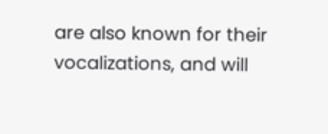are also known for their vocalizations, and will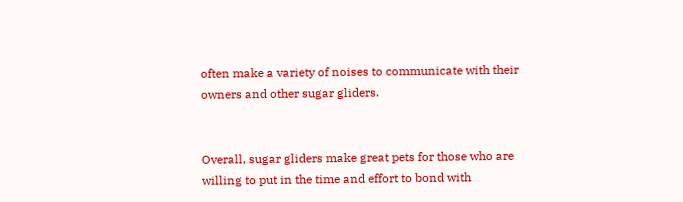often make a variety of noises to communicate with their owners and other sugar gliders.


Overall, sugar gliders make great pets for those who are willing to put in the time and effort to bond with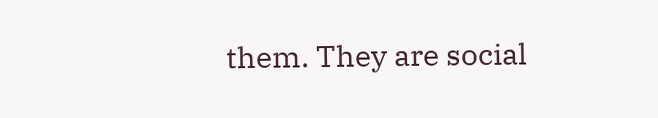them. They are social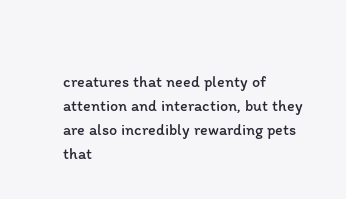creatures that need plenty of attention and interaction, but they are also incredibly rewarding pets that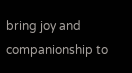bring joy and companionship to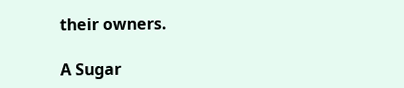their owners.

A Sugar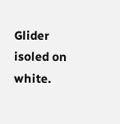Glider isoled on white.